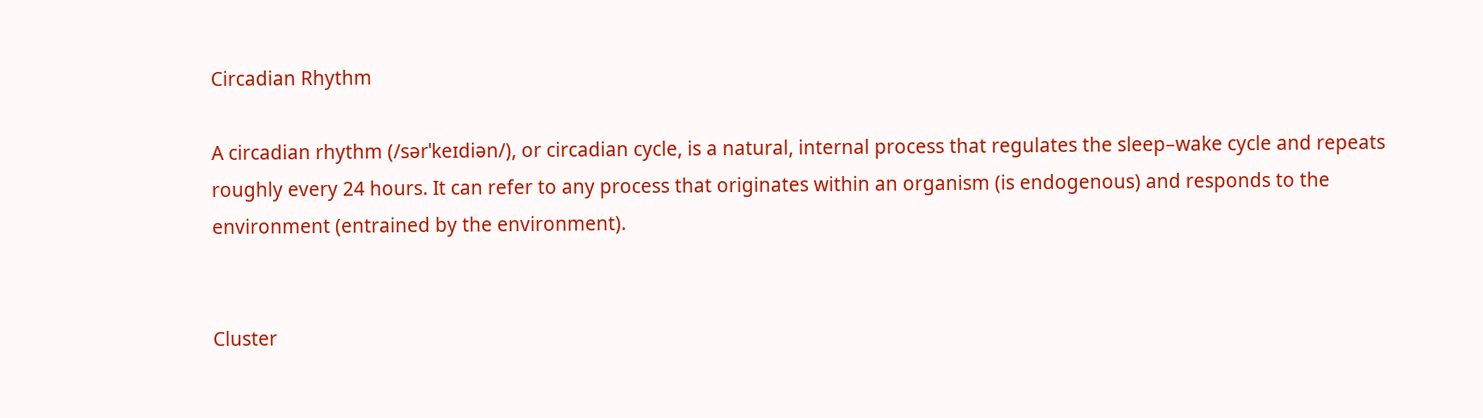Circadian Rhythm

A circadian rhythm (/sərˈkeɪdiən/), or circadian cycle, is a natural, internal process that regulates the sleep–wake cycle and repeats roughly every 24 hours. It can refer to any process that originates within an organism (is endogenous) and responds to the environment (entrained by the environment).


Cluster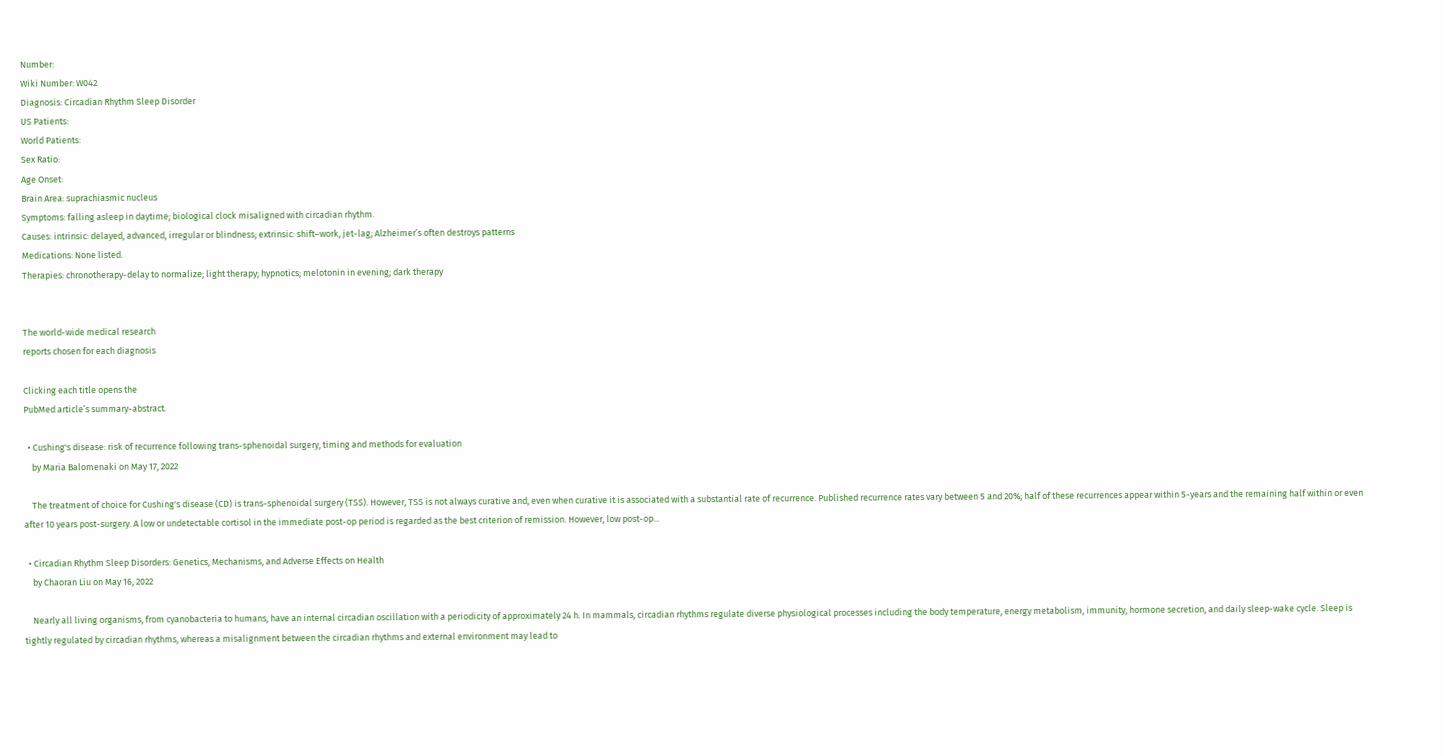Number:
Wiki Number: W042
Diagnosis: Circadian Rhythm Sleep Disorder
US Patients:
World Patients:
Sex Ratio:
Age Onset:
Brain Area: suprachiasmic nucleus
Symptoms: falling asleep in daytime; biological clock misaligned with circadian rhythm.
Causes: intrinsic: delayed, advanced, irregular or blindness; extrinsic: shift–work, jet-lag; Alzheimer’s often destroys patterns
Medications: None listed.
Therapies: chronotherapy-delay to normalize; light therapy; hypnotics; melotonin in evening; dark therapy


The world-wide medical research
reports chosen for each diagnosis

Clicking each title opens the
PubMed article’s summary-abstract.

  • Cushing's disease: risk of recurrence following trans-sphenoidal surgery, timing and methods for evaluation
    by Maria Balomenaki on May 17, 2022

    The treatment of choice for Cushing's disease (CD) is trans-sphenoidal surgery (TSS). However, TSS is not always curative and, even when curative it is associated with a substantial rate of recurrence. Published recurrence rates vary between 5 and 20%; half of these recurrences appear within 5-years and the remaining half within or even after 10 years post-surgery. A low or undetectable cortisol in the immediate post-op period is regarded as the best criterion of remission. However, low post-op...

  • Circadian Rhythm Sleep Disorders: Genetics, Mechanisms, and Adverse Effects on Health
    by Chaoran Liu on May 16, 2022

    Nearly all living organisms, from cyanobacteria to humans, have an internal circadian oscillation with a periodicity of approximately 24 h. In mammals, circadian rhythms regulate diverse physiological processes including the body temperature, energy metabolism, immunity, hormone secretion, and daily sleep-wake cycle. Sleep is tightly regulated by circadian rhythms, whereas a misalignment between the circadian rhythms and external environment may lead to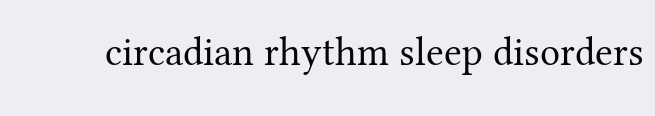circadian rhythm sleep disorders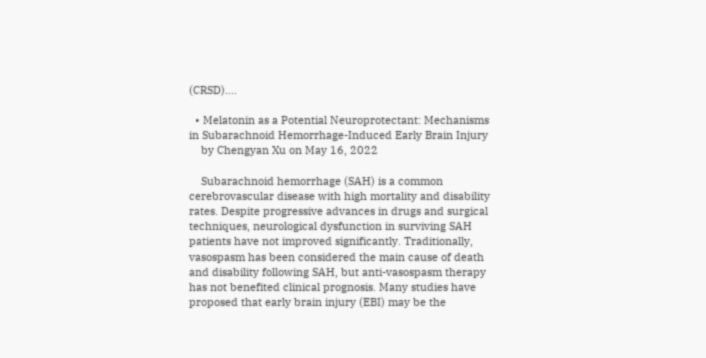(CRSD)....

  • Melatonin as a Potential Neuroprotectant: Mechanisms in Subarachnoid Hemorrhage-Induced Early Brain Injury
    by Chengyan Xu on May 16, 2022

    Subarachnoid hemorrhage (SAH) is a common cerebrovascular disease with high mortality and disability rates. Despite progressive advances in drugs and surgical techniques, neurological dysfunction in surviving SAH patients have not improved significantly. Traditionally, vasospasm has been considered the main cause of death and disability following SAH, but anti-vasospasm therapy has not benefited clinical prognosis. Many studies have proposed that early brain injury (EBI) may be the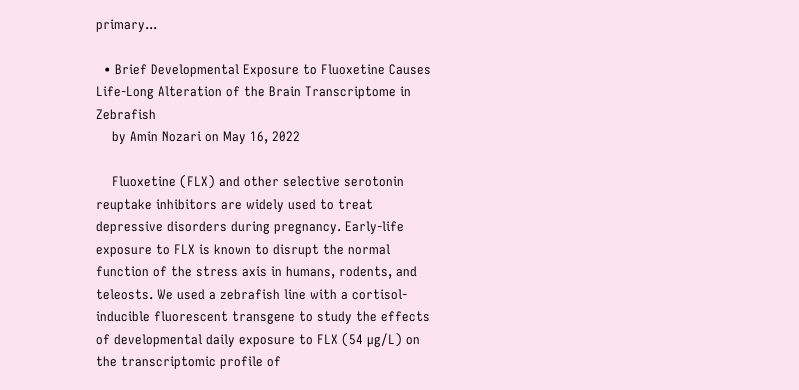primary...

  • Brief Developmental Exposure to Fluoxetine Causes Life-Long Alteration of the Brain Transcriptome in Zebrafish
    by Amin Nozari on May 16, 2022

    Fluoxetine (FLX) and other selective serotonin reuptake inhibitors are widely used to treat depressive disorders during pregnancy. Early-life exposure to FLX is known to disrupt the normal function of the stress axis in humans, rodents, and teleosts. We used a zebrafish line with a cortisol-inducible fluorescent transgene to study the effects of developmental daily exposure to FLX (54 µg/L) on the transcriptomic profile of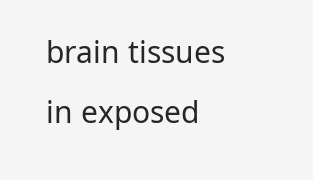brain tissues in exposed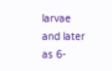larvae and later as 6-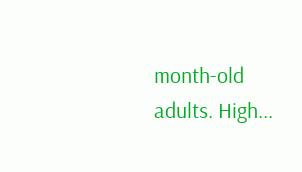month-old adults. High...